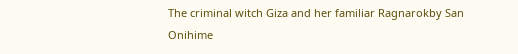The criminal witch Giza and her familiar Ragnarokby San Onihime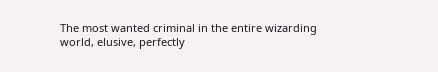The most wanted criminal in the entire wizarding world, elusive, perfectly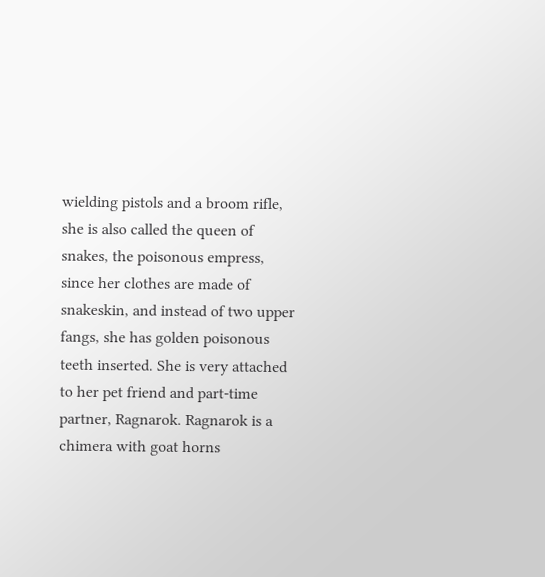wielding pistols and a broom rifle, she is also called the queen of snakes, the poisonous empress, since her clothes are made of snakeskin, and instead of two upper fangs, she has golden poisonous teeth inserted. She is very attached to her pet friend and part-time partner, Ragnarok. Ragnarok is a chimera with goat horns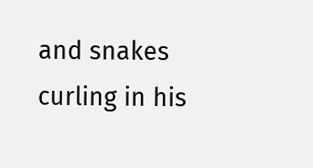and snakes curling in his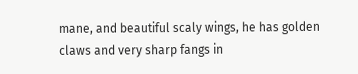mane, and beautiful scaly wings, he has golden claws and very sharp fangs in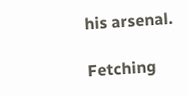his arsenal.

Fetching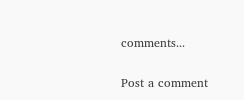comments...

Post a comment